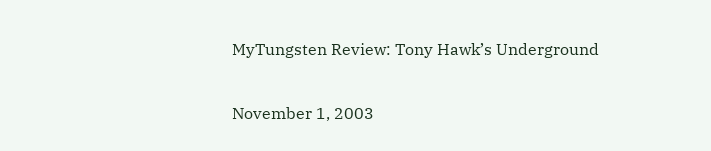MyTungsten Review: Tony Hawk’s Underground

November 1, 2003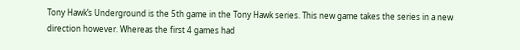Tony Hawk’s Underground is the 5th game in the Tony Hawk series. This new game takes the series in a new direction however. Whereas the first 4 games had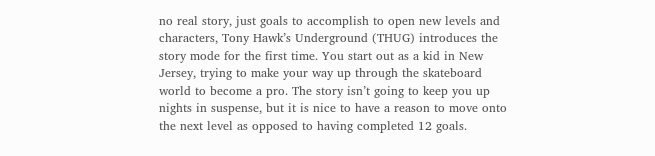no real story, just goals to accomplish to open new levels and characters, Tony Hawk’s Underground (THUG) introduces the story mode for the first time. You start out as a kid in New Jersey, trying to make your way up through the skateboard world to become a pro. The story isn’t going to keep you up nights in suspense, but it is nice to have a reason to move onto the next level as opposed to having completed 12 goals.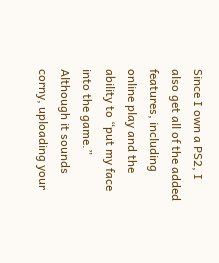Since I own a PS2, I also get all of the added features, including online play and the ability to “put my face into the game.” Although it sounds corny, uploading your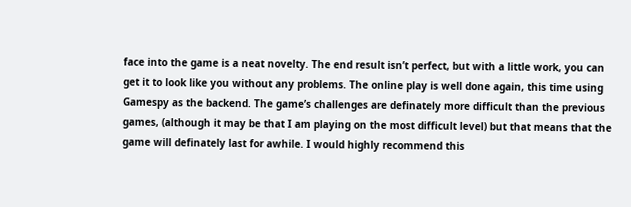face into the game is a neat novelty. The end result isn’t perfect, but with a little work, you can get it to look like you without any problems. The online play is well done again, this time using Gamespy as the backend. The game’s challenges are definately more difficult than the previous games, (although it may be that I am playing on the most difficult level) but that means that the game will definately last for awhile. I would highly recommend this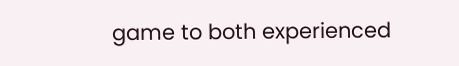game to both experienced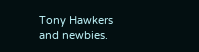Tony Hawkers and newbies.